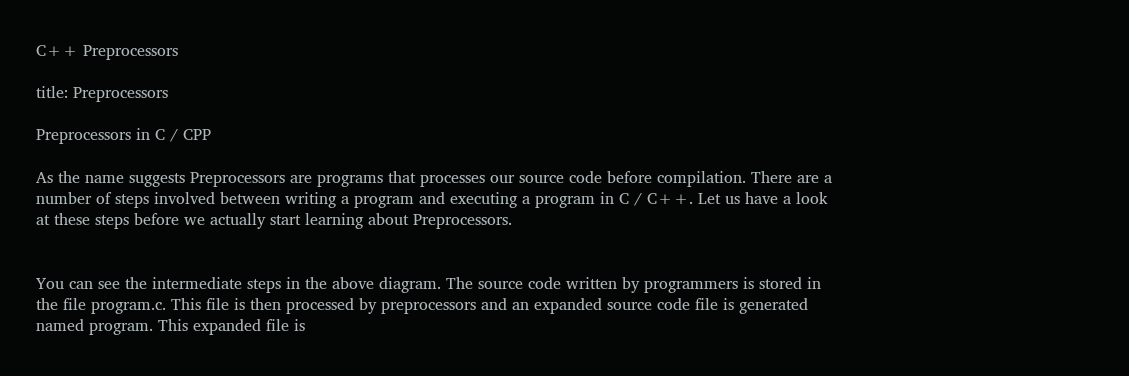C++ Preprocessors

title: Preprocessors

Preprocessors in C / CPP

As the name suggests Preprocessors are programs that processes our source code before compilation. There are a number of steps involved between writing a program and executing a program in C / C++. Let us have a look at these steps before we actually start learning about Preprocessors.


You can see the intermediate steps in the above diagram. The source code written by programmers is stored in the file program.c. This file is then processed by preprocessors and an expanded source code file is generated named program. This expanded file is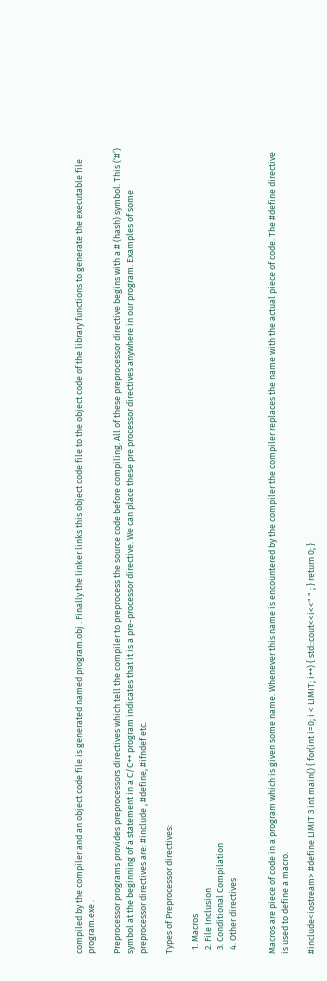compiled by the compiler and an object code file is generated named program.obj . Finally the linker links this object code file to the object code of the library functions to generate the executable file program.exe .

Preprocessor programs provides preprocessors directives which tell the compiler to preprocess the source code before compiling. All of these preprocessor directive begins with a # (hash) symbol. This (‘#’) symbol at the beginning of a statement in a C/C++ program indicates that it is a pre-processor directive. We can place these pre processor directives anywhere in our program. Examples of some preprocessor directives are: #include , #define, #ifndef etc.

Types of Preprocessor directives:

  1. Macros
  2. File Inclusion
  3. Conditional Compilation
  4. Other directives


Macros are piece of code in a program which is given some name. Whenever this name is encountered by the compiler the compiler replaces the name with the actual piece of code. The #define directive is used to define a macro.

#include<iostream> #define LIMIT 3 int main() { for(int i=0; i < LIMIT; i++) { std::cout<<i<<" " ; } return 0; }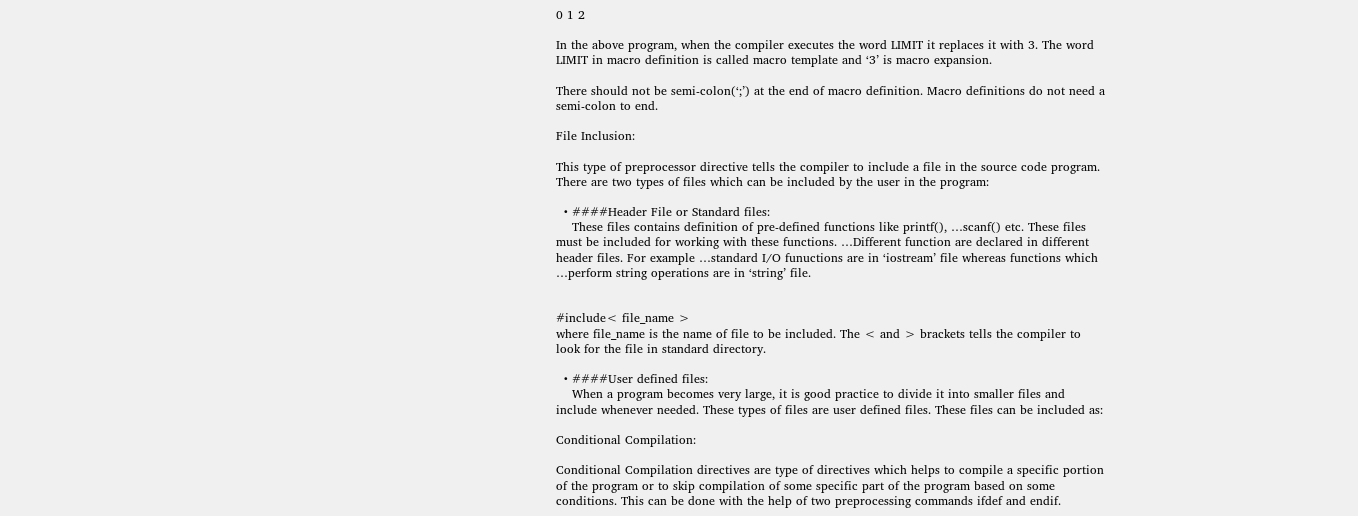0 1 2

In the above program, when the compiler executes the word LIMIT it replaces it with 3. The word LIMIT in macro definition is called macro template and ‘3’ is macro expansion.

There should not be semi-colon(‘;’) at the end of macro definition. Macro definitions do not need a semi-colon to end.

File Inclusion:

This type of preprocessor directive tells the compiler to include a file in the source code program. There are two types of files which can be included by the user in the program:

  • ####Header File or Standard files:
    These files contains definition of pre-defined functions like printf(), …scanf() etc. These files must be included for working with these functions. …Different function are declared in different header files. For example …standard I/O funuctions are in ‘iostream’ file whereas functions which …perform string operations are in ‘string’ file.


#include< file_name >
where file_name is the name of file to be included. The < and > brackets tells the compiler to look for the file in standard directory.

  • ####User defined files:
    When a program becomes very large, it is good practice to divide it into smaller files and include whenever needed. These types of files are user defined files. These files can be included as:

Conditional Compilation:

Conditional Compilation directives are type of directives which helps to compile a specific portion of the program or to skip compilation of some specific part of the program based on some conditions. This can be done with the help of two preprocessing commands ifdef and endif.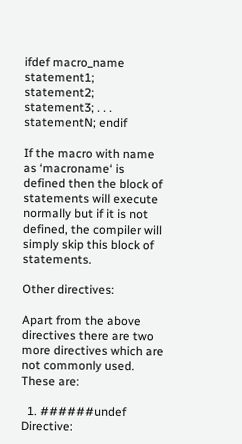ifdef macro_name statement1; statement2; statement3; . . . statementN; endif

If the macro with name as ‘macroname‘ is defined then the block of statements will execute normally but if it is not defined, the compiler will simply skip this block of statements.

Other directives:

Apart from the above directives there are two more directives which are not commonly used. These are:

  1. ######undef Directive: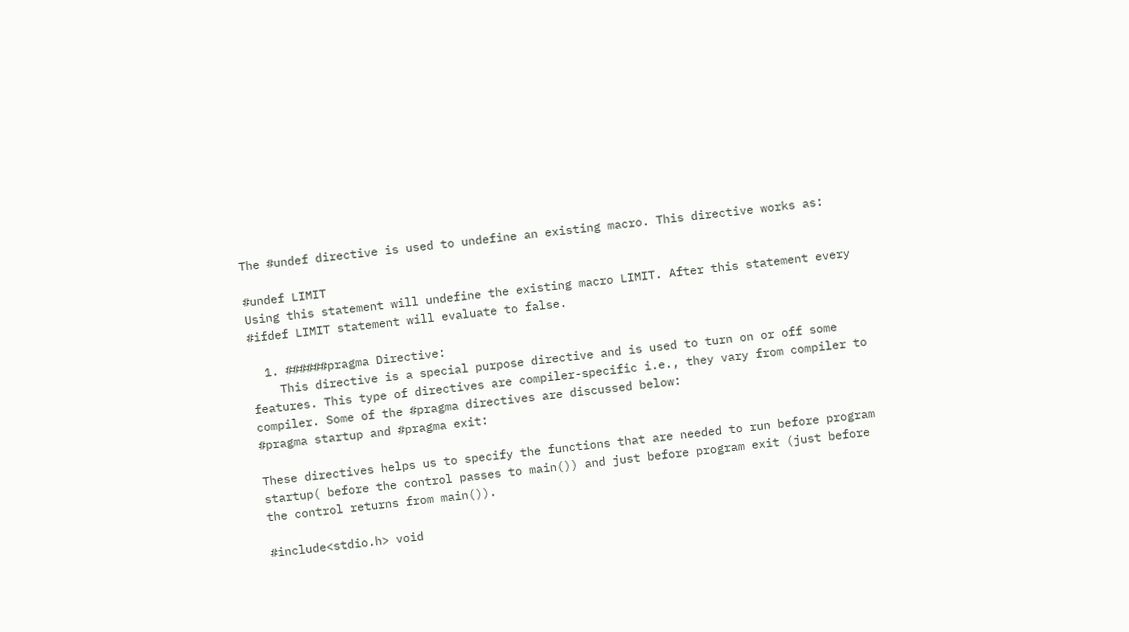The #undef directive is used to undefine an existing macro. This directive works as:

#undef LIMIT
Using this statement will undefine the existing macro LIMIT. After this statement every #ifdef LIMIT statement will evaluate to false.

  1. ######pragma Directive:
    This directive is a special purpose directive and is used to turn on or off some features. This type of directives are compiler-specific i.e., they vary from compiler to compiler. Some of the #pragma directives are discussed below:
#pragma startup and #pragma exit:

These directives helps us to specify the functions that are needed to run before program startup( before the control passes to main()) and just before program exit (just before the control returns from main()).

#include<stdio.h> void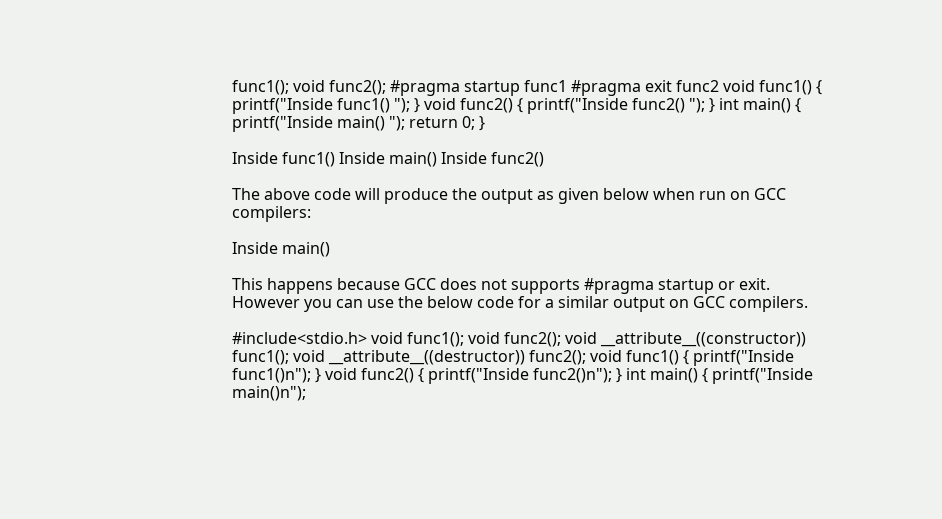func1(); void func2(); #pragma startup func1 #pragma exit func2 void func1() { printf("Inside func1() "); } void func2() { printf("Inside func2() "); } int main() { printf("Inside main() "); return 0; }

Inside func1() Inside main() Inside func2()

The above code will produce the output as given below when run on GCC compilers:

Inside main()

This happens because GCC does not supports #pragma startup or exit. However you can use the below code for a similar output on GCC compilers.

#include<stdio.h> void func1(); void func2(); void __attribute__((constructor)) func1(); void __attribute__((destructor)) func2(); void func1() { printf("Inside func1()n"); } void func2() { printf("Inside func2()n"); } int main() { printf("Inside main()n");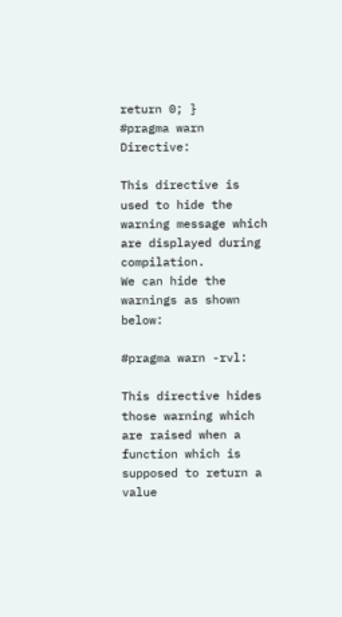return 0; }
#pragma warn Directive:

This directive is used to hide the warning message which are displayed during compilation.
We can hide the warnings as shown below:

#pragma warn -rvl:

This directive hides those warning which are raised when a function which is supposed to return a value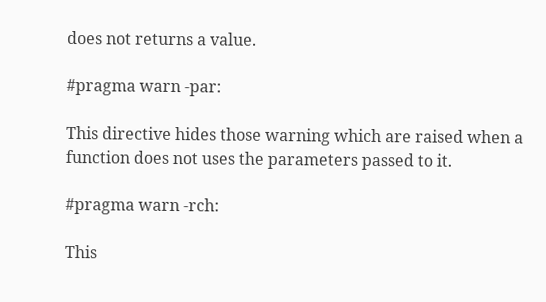does not returns a value.

#pragma warn -par:

This directive hides those warning which are raised when a function does not uses the parameters passed to it.

#pragma warn -rch:

This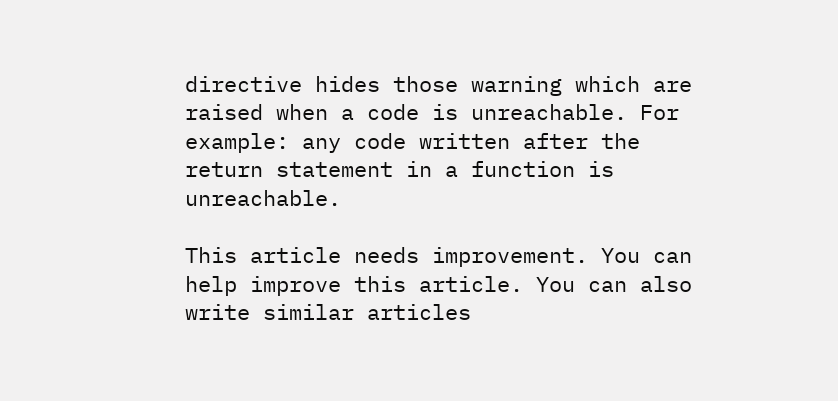directive hides those warning which are raised when a code is unreachable. For example: any code written after the return statement in a function is unreachable.

This article needs improvement. You can help improve this article. You can also write similar articles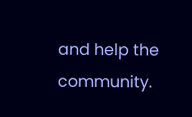and help the community.